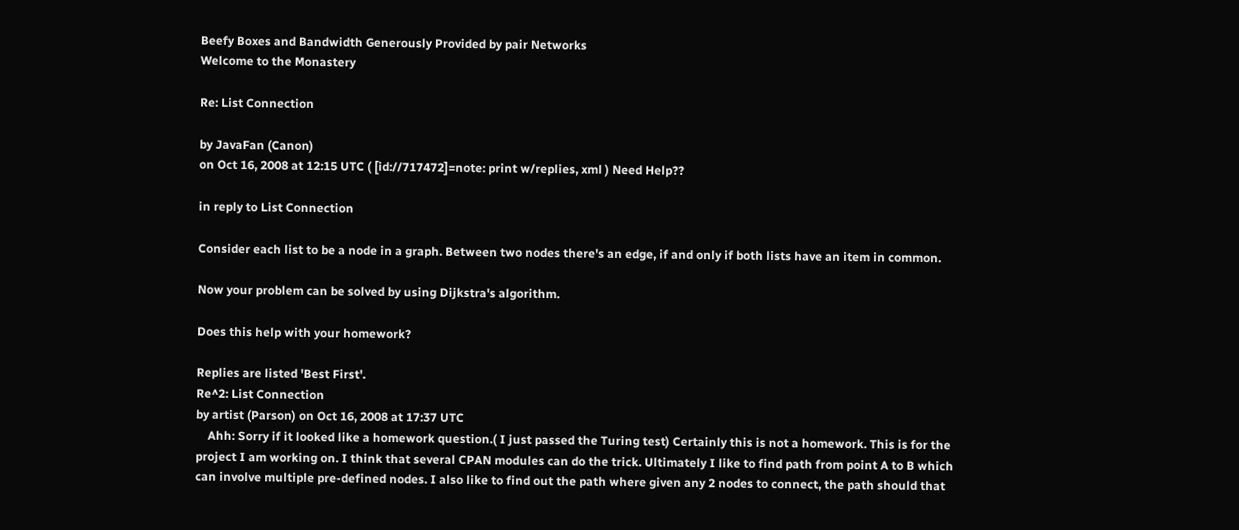Beefy Boxes and Bandwidth Generously Provided by pair Networks
Welcome to the Monastery

Re: List Connection

by JavaFan (Canon)
on Oct 16, 2008 at 12:15 UTC ( [id://717472]=note: print w/replies, xml ) Need Help??

in reply to List Connection

Consider each list to be a node in a graph. Between two nodes there's an edge, if and only if both lists have an item in common.

Now your problem can be solved by using Dijkstra's algorithm.

Does this help with your homework?

Replies are listed 'Best First'.
Re^2: List Connection
by artist (Parson) on Oct 16, 2008 at 17:37 UTC
    Ahh: Sorry if it looked like a homework question.( I just passed the Turing test) Certainly this is not a homework. This is for the project I am working on. I think that several CPAN modules can do the trick. Ultimately I like to find path from point A to B which can involve multiple pre-defined nodes. I also like to find out the path where given any 2 nodes to connect, the path should that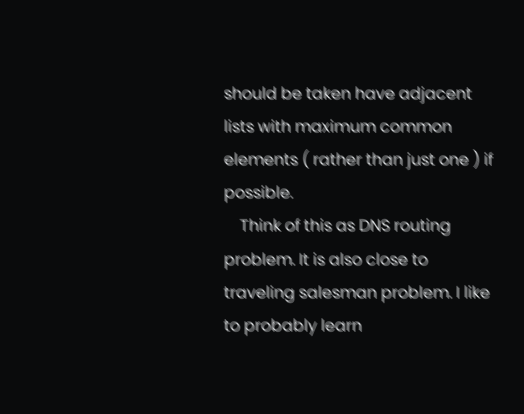should be taken have adjacent lists with maximum common elements ( rather than just one ) if possible.
    Think of this as DNS routing problem. It is also close to traveling salesman problem. I like to probably learn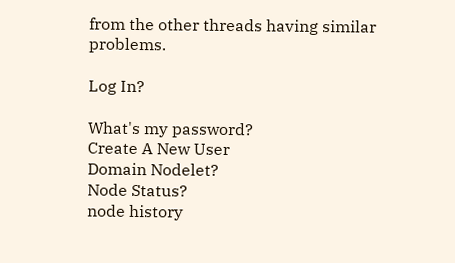from the other threads having similar problems.

Log In?

What's my password?
Create A New User
Domain Nodelet?
Node Status?
node history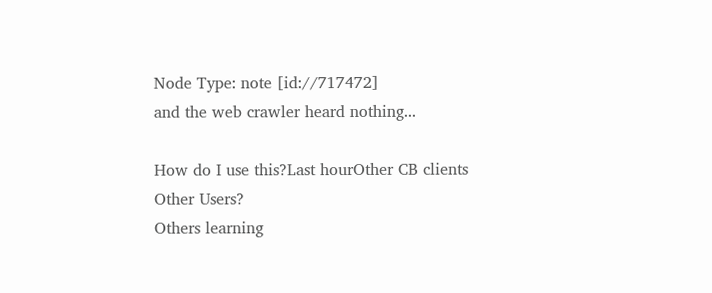Node Type: note [id://717472]
and the web crawler heard nothing...

How do I use this?Last hourOther CB clients
Other Users?
Others learning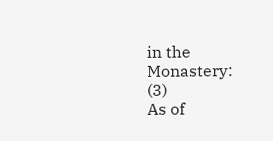in the Monastery: (3)
As of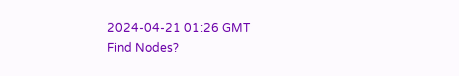2024-04-21 01:26 GMT
Find Nodes?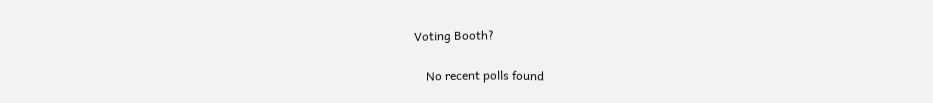Voting Booth?

    No recent polls found